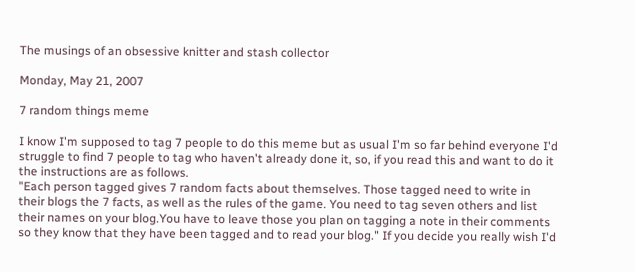The musings of an obsessive knitter and stash collector

Monday, May 21, 2007

7 random things meme

I know I'm supposed to tag 7 people to do this meme but as usual I'm so far behind everyone I'd struggle to find 7 people to tag who haven't already done it, so, if you read this and want to do it the instructions are as follows.
"Each person tagged gives 7 random facts about themselves. Those tagged need to write in their blogs the 7 facts, as well as the rules of the game. You need to tag seven others and list their names on your blog.You have to leave those you plan on tagging a note in their comments so they know that they have been tagged and to read your blog." If you decide you really wish I'd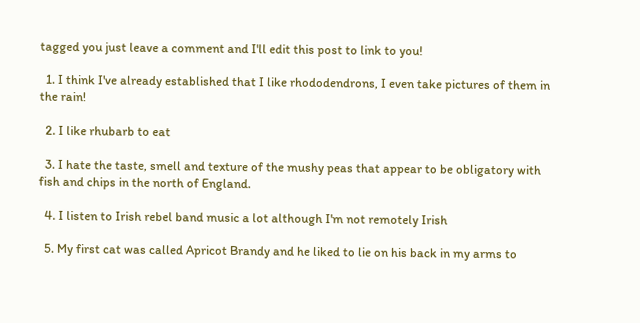tagged you just leave a comment and I'll edit this post to link to you!

  1. I think I've already established that I like rhododendrons, I even take pictures of them in the rain!

  2. I like rhubarb to eat

  3. I hate the taste, smell and texture of the mushy peas that appear to be obligatory with fish and chips in the north of England.

  4. I listen to Irish rebel band music a lot although I'm not remotely Irish

  5. My first cat was called Apricot Brandy and he liked to lie on his back in my arms to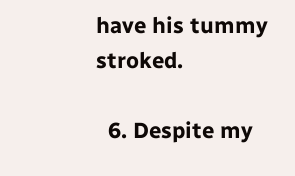have his tummy stroked.

  6. Despite my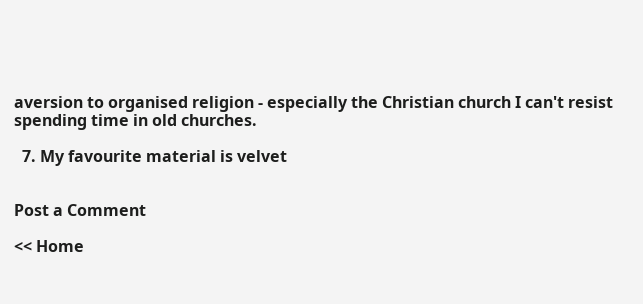aversion to organised religion - especially the Christian church I can't resist spending time in old churches.

  7. My favourite material is velvet


Post a Comment

<< Home